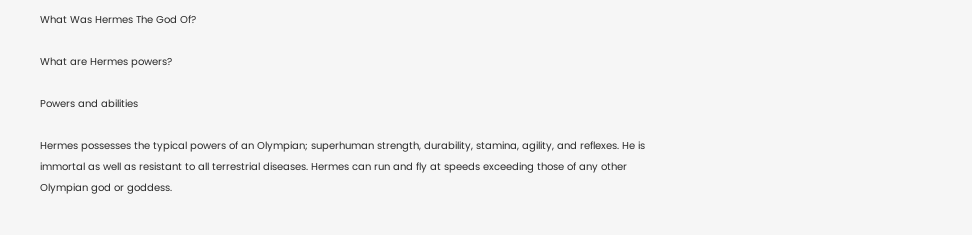What Was Hermes The God Of?

What are Hermes powers?

Powers and abilities

Hermes possesses the typical powers of an Olympian; superhuman strength, durability, stamina, agility, and reflexes. He is immortal as well as resistant to all terrestrial diseases. Hermes can run and fly at speeds exceeding those of any other Olympian god or goddess.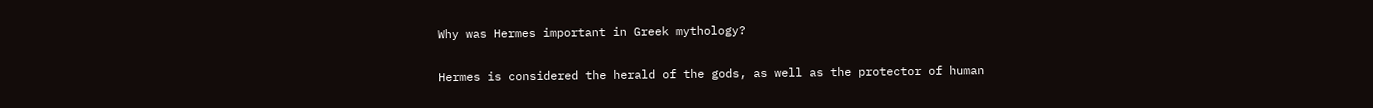Why was Hermes important in Greek mythology?

Hermes is considered the herald of the gods, as well as the protector of human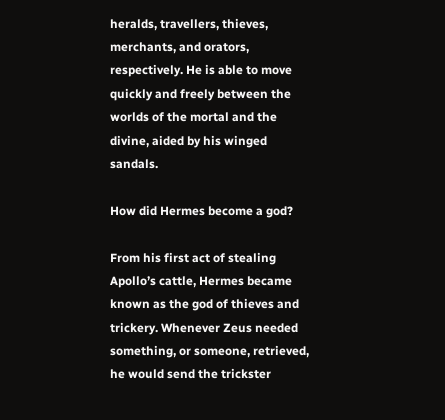heralds, travellers, thieves, merchants, and orators, respectively. He is able to move quickly and freely between the worlds of the mortal and the divine, aided by his winged sandals.

How did Hermes become a god?

From his first act of stealing Apollo’s cattle, Hermes became known as the god of thieves and trickery. Whenever Zeus needed something, or someone, retrieved, he would send the trickster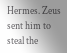Hermes. Zeus sent him to steal the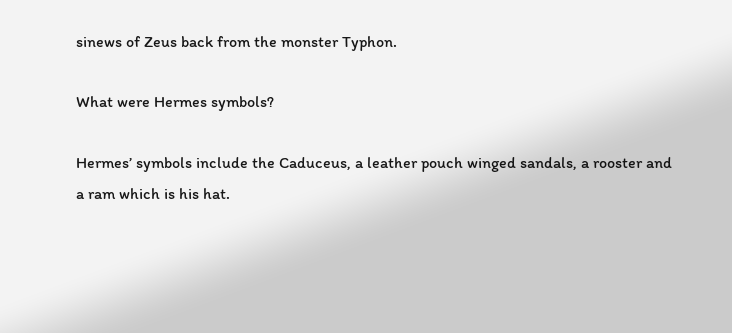sinews of Zeus back from the monster Typhon.

What were Hermes symbols?

Hermes’ symbols include the Caduceus, a leather pouch winged sandals, a rooster and a ram which is his hat.